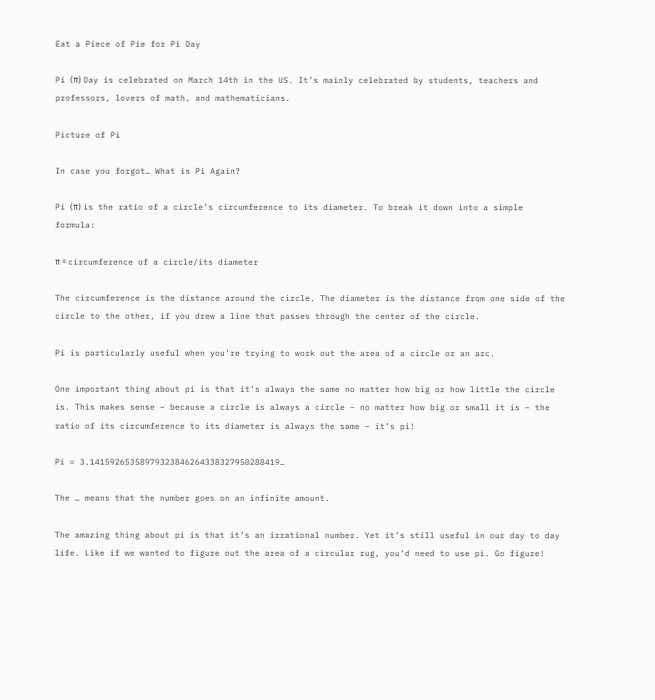Eat a Piece of Pie for Pi Day

Pi (π) Day is celebrated on March 14th in the US. It’s mainly celebrated by students, teachers and professors, lovers of math, and mathematicians.

Picture of Pi

In case you forgot… What is Pi Again?

Pi (π) is the ratio of a circle’s circumference to its diameter. To break it down into a simple formula:

π = circumference of a circle/its diameter

The circumference is the distance around the circle. The diameter is the distance from one side of the circle to the other, if you drew a line that passes through the center of the circle.

Pi is particularly useful when you’re trying to work out the area of a circle or an arc.

One important thing about pi is that it’s always the same no matter how big or how little the circle is. This makes sense – because a circle is always a circle – no matter how big or small it is – the ratio of its circumference to its diameter is always the same – it’s pi!

Pi = 3.14159265358979323846264338327950288419…

The … means that the number goes on an infinite amount.

The amazing thing about pi is that it’s an irrational number. Yet it’s still useful in our day to day life. Like if we wanted to figure out the area of a circular rug, you’d need to use pi. Go figure!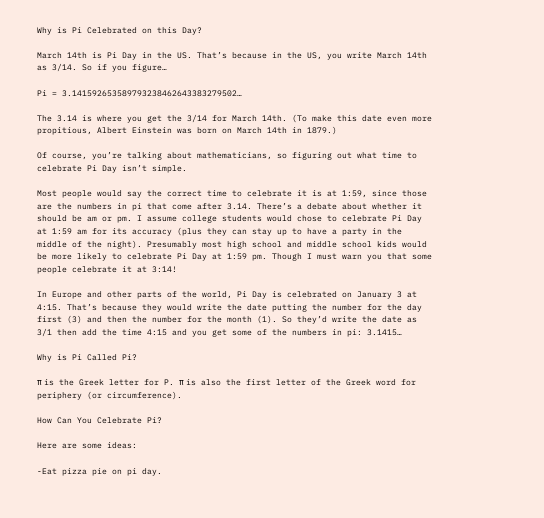Why is Pi Celebrated on this Day?

March 14th is Pi Day in the US. That’s because in the US, you write March 14th as 3/14. So if you figure…

Pi = 3.141592653589793238462643383279502…

The 3.14 is where you get the 3/14 for March 14th. (To make this date even more propitious, Albert Einstein was born on March 14th in 1879.)

Of course, you’re talking about mathematicians, so figuring out what time to celebrate Pi Day isn’t simple.

Most people would say the correct time to celebrate it is at 1:59, since those are the numbers in pi that come after 3.14. There’s a debate about whether it should be am or pm. I assume college students would chose to celebrate Pi Day at 1:59 am for its accuracy (plus they can stay up to have a party in the middle of the night). Presumably most high school and middle school kids would be more likely to celebrate Pi Day at 1:59 pm. Though I must warn you that some people celebrate it at 3:14!

In Europe and other parts of the world, Pi Day is celebrated on January 3 at 4:15. That’s because they would write the date putting the number for the day first (3) and then the number for the month (1). So they’d write the date as 3/1 then add the time 4:15 and you get some of the numbers in pi: 3.1415…

Why is Pi Called Pi?

π is the Greek letter for P. π is also the first letter of the Greek word for periphery (or circumference).

How Can You Celebrate Pi?

Here are some ideas:

-Eat pizza pie on pi day.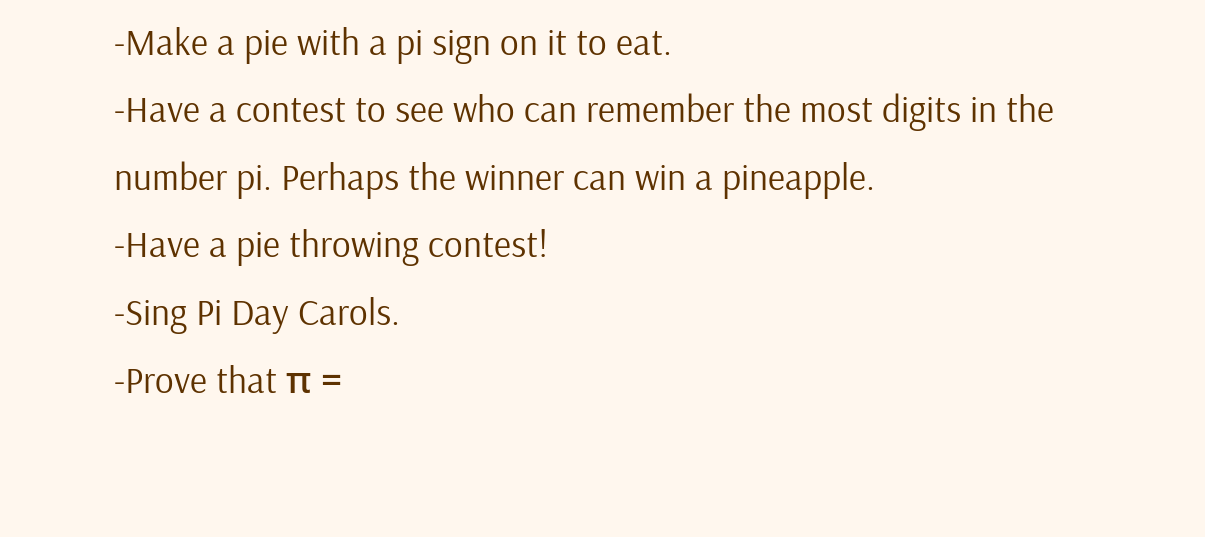-Make a pie with a pi sign on it to eat.
-Have a contest to see who can remember the most digits in the number pi. Perhaps the winner can win a pineapple.
-Have a pie throwing contest!
-Sing Pi Day Carols.
-Prove that π =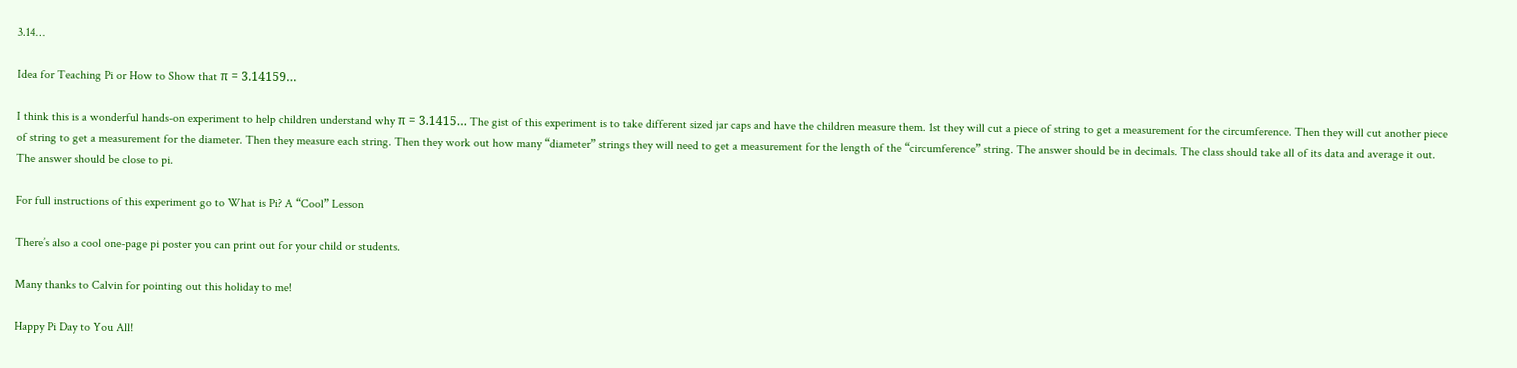3.14…

Idea for Teaching Pi or How to Show that π = 3.14159…

I think this is a wonderful hands-on experiment to help children understand why π = 3.1415… The gist of this experiment is to take different sized jar caps and have the children measure them. 1st they will cut a piece of string to get a measurement for the circumference. Then they will cut another piece of string to get a measurement for the diameter. Then they measure each string. Then they work out how many “diameter” strings they will need to get a measurement for the length of the “circumference” string. The answer should be in decimals. The class should take all of its data and average it out. The answer should be close to pi.

For full instructions of this experiment go to What is Pi? A “Cool” Lesson

There’s also a cool one-page pi poster you can print out for your child or students.

Many thanks to Calvin for pointing out this holiday to me!

Happy Pi Day to You All!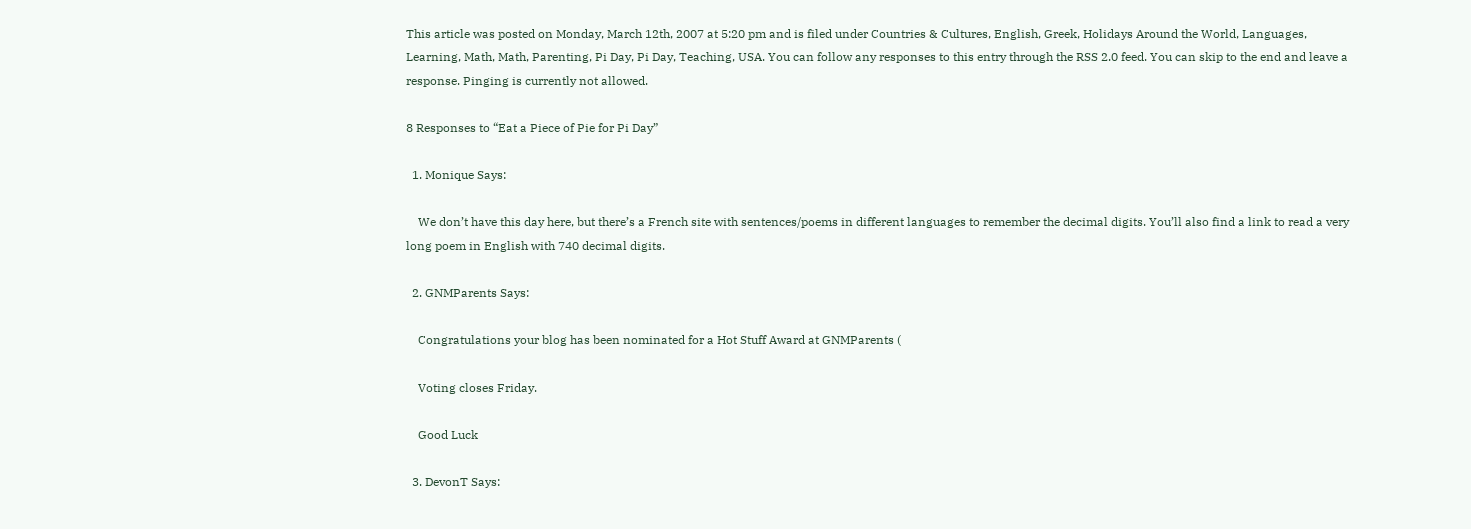This article was posted on Monday, March 12th, 2007 at 5:20 pm and is filed under Countries & Cultures, English, Greek, Holidays Around the World, Languages, Learning, Math, Math, Parenting, Pi Day, Pi Day, Teaching, USA. You can follow any responses to this entry through the RSS 2.0 feed. You can skip to the end and leave a response. Pinging is currently not allowed.

8 Responses to “Eat a Piece of Pie for Pi Day”

  1. Monique Says:

    We don’t have this day here, but there’s a French site with sentences/poems in different languages to remember the decimal digits. You’ll also find a link to read a very long poem in English with 740 decimal digits.

  2. GNMParents Says:

    Congratulations your blog has been nominated for a Hot Stuff Award at GNMParents (

    Voting closes Friday.

    Good Luck

  3. DevonT Says: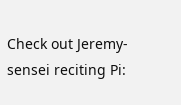Check out Jeremy-sensei reciting Pi: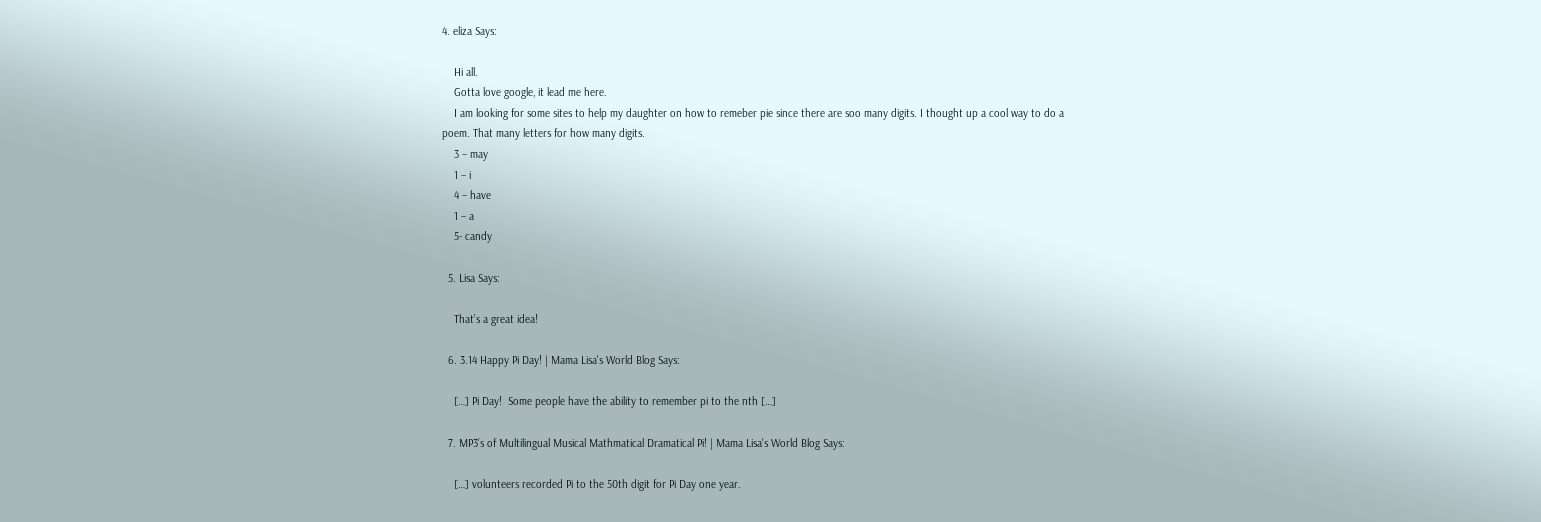4. eliza Says:

    Hi all.
    Gotta love google, it lead me here.
    I am looking for some sites to help my daughter on how to remeber pie since there are soo many digits. I thought up a cool way to do a poem. That many letters for how many digits.
    3 – may
    1 – i
    4 – have
    1 – a
    5- candy

  5. Lisa Says:

    That’s a great idea!

  6. 3.14 Happy Pi Day! | Mama Lisa's World Blog Says:

    […] Pi Day!  Some people have the ability to remember pi to the nth […]

  7. MP3’s of Multilingual Musical Mathmatical Dramatical Pi! | Mama Lisa's World Blog Says:

    […] volunteers recorded Pi to the 50th digit for Pi Day one year.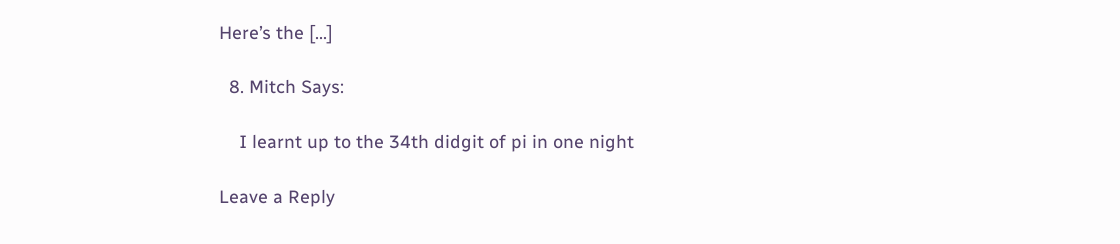Here’s the […]

  8. Mitch Says:

    I learnt up to the 34th didgit of pi in one night

Leave a Reply